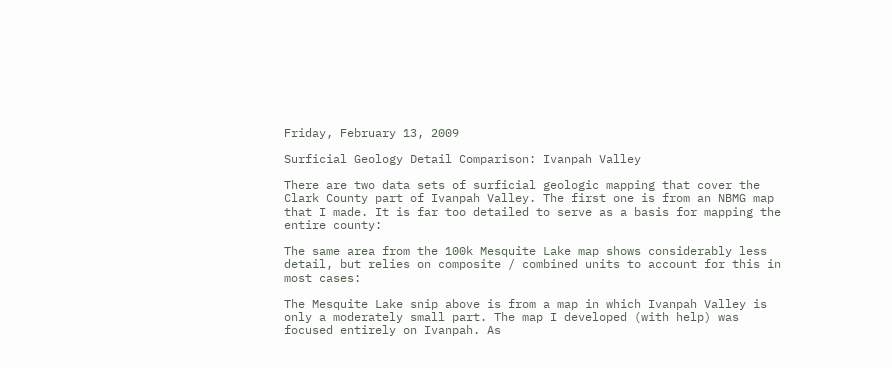Friday, February 13, 2009

Surficial Geology Detail Comparison: Ivanpah Valley

There are two data sets of surficial geologic mapping that cover the Clark County part of Ivanpah Valley. The first one is from an NBMG map that I made. It is far too detailed to serve as a basis for mapping the entire county:

The same area from the 100k Mesquite Lake map shows considerably less detail, but relies on composite / combined units to account for this in most cases:

The Mesquite Lake snip above is from a map in which Ivanpah Valley is only a moderately small part. The map I developed (with help) was focused entirely on Ivanpah. As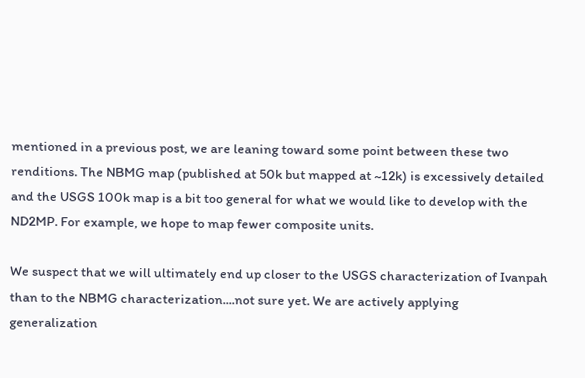mentioned in a previous post, we are leaning toward some point between these two renditions. The NBMG map (published at 50k but mapped at ~12k) is excessively detailed and the USGS 100k map is a bit too general for what we would like to develop with the ND2MP. For example, we hope to map fewer composite units.

We suspect that we will ultimately end up closer to the USGS characterization of Ivanpah than to the NBMG characterization....not sure yet. We are actively applying generalization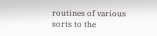routines of various sorts to the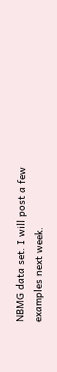NBMG data set. I will post a few examples next week.